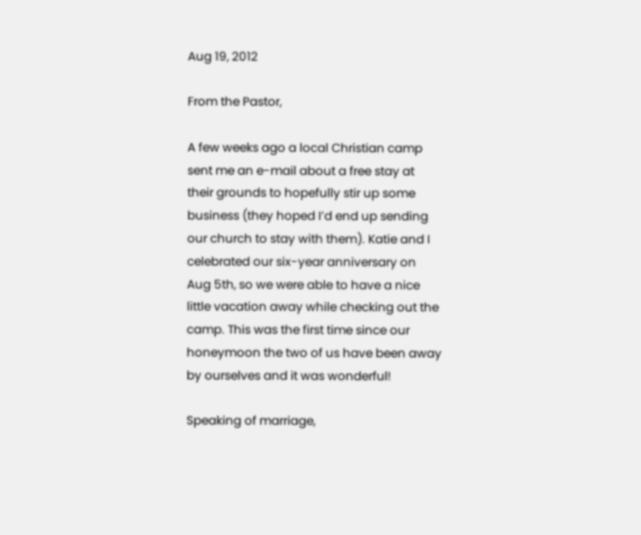Aug 19, 2012

From the Pastor,

A few weeks ago a local Christian camp sent me an e-mail about a free stay at their grounds to hopefully stir up some business (they hoped I’d end up sending our church to stay with them). Katie and I celebrated our six-year anniversary on Aug 5th, so we were able to have a nice little vacation away while checking out the camp. This was the first time since our honeymoon the two of us have been away by ourselves and it was wonderful!

Speaking of marriage,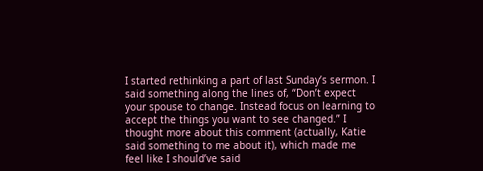I started rethinking a part of last Sunday’s sermon. I said something along the lines of, “Don’t expect your spouse to change. Instead focus on learning to accept the things you want to see changed.” I thought more about this comment (actually, Katie said something to me about it), which made me feel like I should’ve said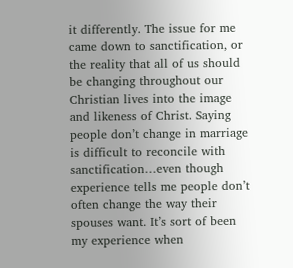it differently. The issue for me came down to sanctification, or the reality that all of us should be changing throughout our Christian lives into the image and likeness of Christ. Saying people don’t change in marriage is difficult to reconcile with sanctification…even though experience tells me people don’t often change the way their spouses want. It’s sort of been my experience when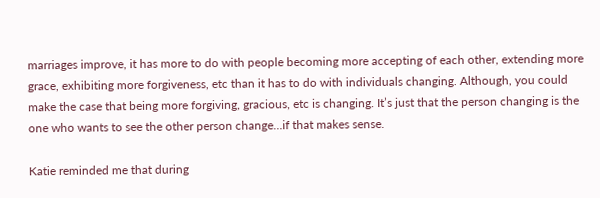marriages improve, it has more to do with people becoming more accepting of each other, extending more grace, exhibiting more forgiveness, etc than it has to do with individuals changing. Although, you could make the case that being more forgiving, gracious, etc is changing. It’s just that the person changing is the one who wants to see the other person change…if that makes sense.

Katie reminded me that during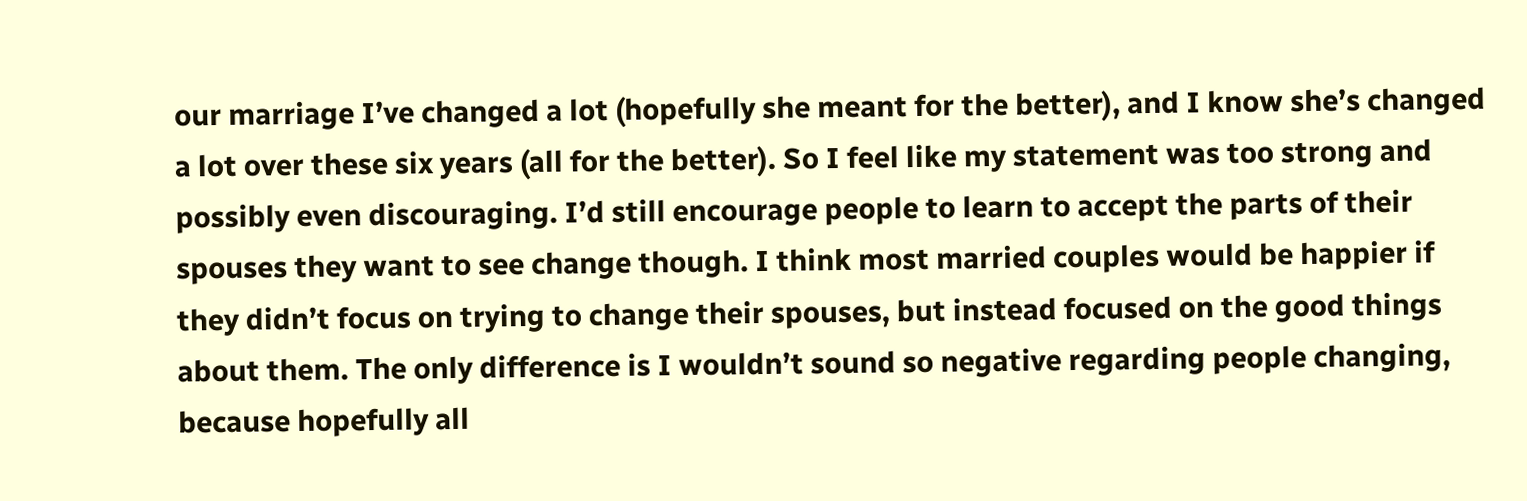our marriage I’ve changed a lot (hopefully she meant for the better), and I know she’s changed a lot over these six years (all for the better). So I feel like my statement was too strong and possibly even discouraging. I’d still encourage people to learn to accept the parts of their spouses they want to see change though. I think most married couples would be happier if they didn’t focus on trying to change their spouses, but instead focused on the good things about them. The only difference is I wouldn’t sound so negative regarding people changing, because hopefully all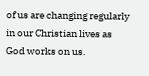of us are changing regularly in our Christian lives as God works on us.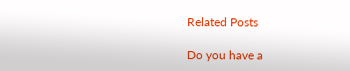Related Posts

Do you have a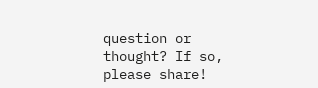question or thought? If so, please share!